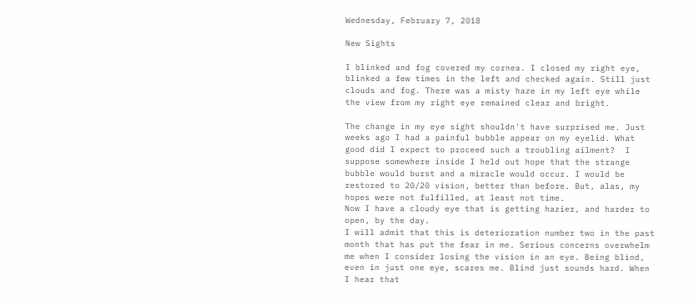Wednesday, February 7, 2018

New Sights

I blinked and fog covered my cornea. I closed my right eye, blinked a few times in the left and checked again. Still just clouds and fog. There was a misty haze in my left eye while the view from my right eye remained clear and bright.

The change in my eye sight shouldn't have surprised me. Just weeks ago I had a painful bubble appear on my eyelid. What good did I expect to proceed such a troubling ailment?  I suppose somewhere inside I held out hope that the strange bubble would burst and a miracle would occur. I would be restored to 20/20 vision, better than before. But, alas, my hopes were not fulfilled, at least not time.
Now I have a cloudy eye that is getting hazier, and harder to open, by the day.
I will admit that this is deterioration number two in the past month that has put the fear in me. Serious concerns overwhelm me when I consider losing the vision in an eye. Being blind, even in just one eye, scares me. Blind just sounds hard. When I hear that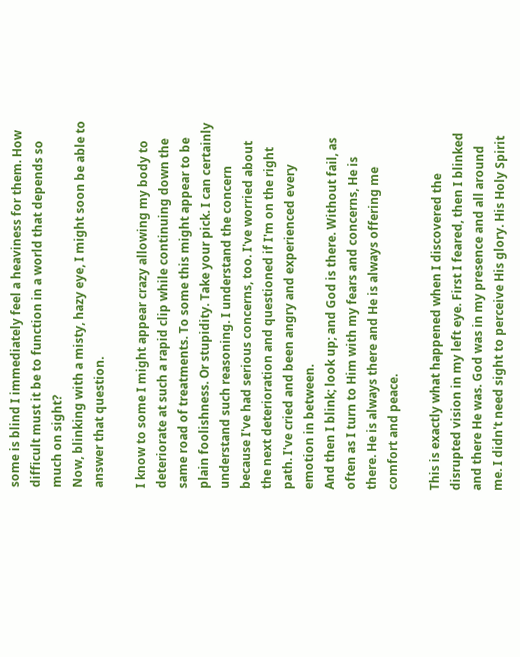some is blind I immediately feel a heaviness for them. How difficult must it be to function in a world that depends so much on sight?
Now, blinking with a misty, hazy eye, I might soon be able to answer that question.

I know to some I might appear crazy allowing my body to deteriorate at such a rapid clip while continuing down the same road of treatments. To some this might appear to be plain foolishness. Or stupidity. Take your pick. I can certainly understand such reasoning. I understand the concern because I've had serious concerns, too. I've worried about the next deterioration and questioned if I'm on the right path. I've cried and been angry and experienced every emotion in between.
And then I blink; look up; and God is there. Without fail, as often as I turn to Him with my fears and concerns, He is there. He is always there and He is always offering me comfort and peace.

This is exactly what happened when I discovered the disrupted vision in my left eye. First I feared, then I blinked and there He was. God was in my presence and all around me. I didn't need sight to perceive His glory. His Holy Spirit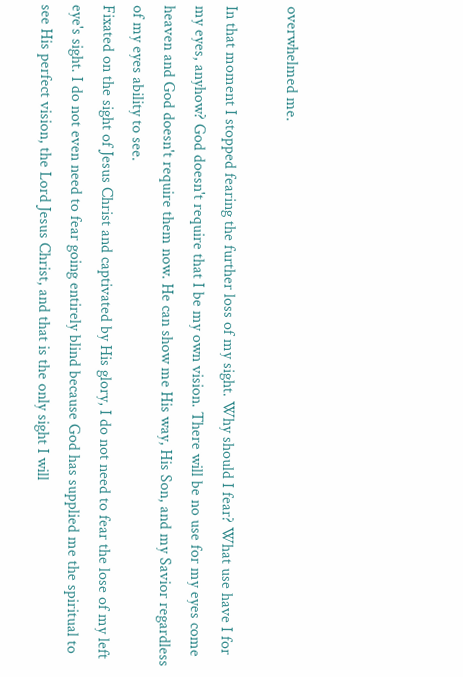overwhelmed me.

In that moment I stopped fearing the further loss of my sight. Why should I fear? What use have I for my eyes, anyhow? God doesn't require that I be my own vision. There will be no use for my eyes come heaven and God doesn't require them now. He can show me His way, His Son, and my Savior regardless of my eyes ability to see.
Fixated on the sight of Jesus Christ and captivated by His glory, I do not need to fear the lose of my left eye's sight. I do not even need to fear going entirely blind because God has supplied me the spiritual to see His perfect vision, the Lord Jesus Christ, and that is the only sight I will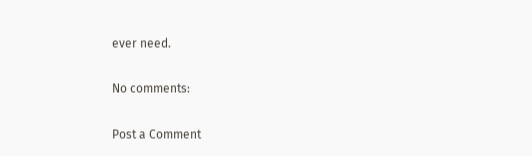ever need.

No comments:

Post a Comment